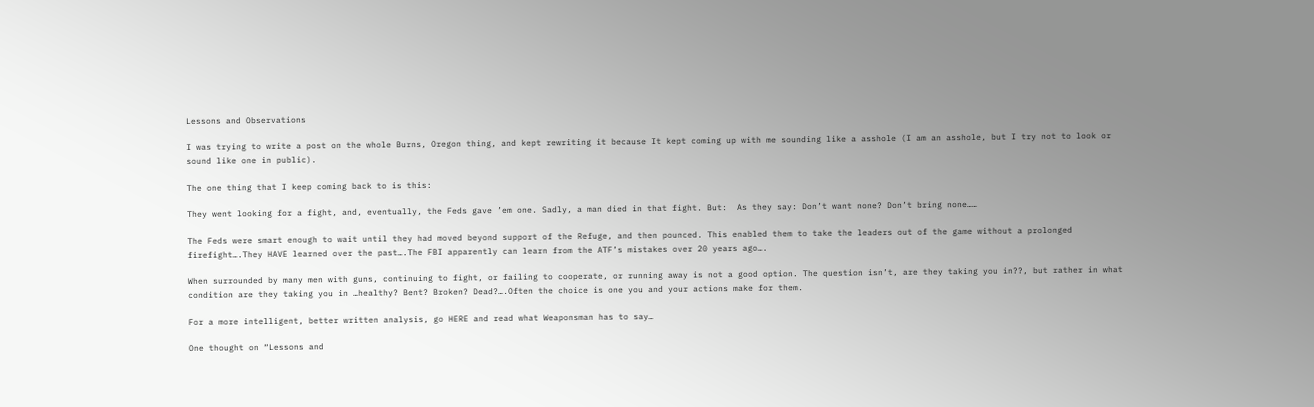Lessons and Observations

I was trying to write a post on the whole Burns, Oregon thing, and kept rewriting it because It kept coming up with me sounding like a asshole (I am an asshole, but I try not to look or sound like one in public).

The one thing that I keep coming back to is this:

They went looking for a fight, and, eventually, the Feds gave ’em one. Sadly, a man died in that fight. But:  As they say: Don’t want none? Don’t bring none……

The Feds were smart enough to wait until they had moved beyond support of the Refuge, and then pounced. This enabled them to take the leaders out of the game without a prolonged firefight….They HAVE learned over the past….The FBI apparently can learn from the ATF’s mistakes over 20 years ago….

When surrounded by many men with guns, continuing to fight, or failing to cooperate, or running away is not a good option. The question isn’t, are they taking you in??, but rather in what condition are they taking you in …healthy? Bent? Broken? Dead?….Often the choice is one you and your actions make for them.

For a more intelligent, better written analysis, go HERE and read what Weaponsman has to say…

One thought on “Lessons and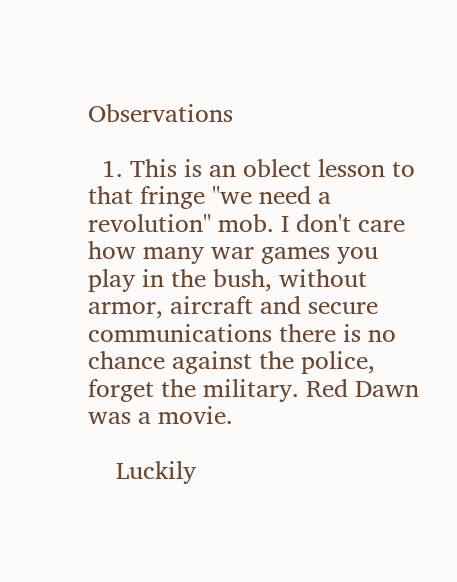Observations

  1. This is an oblect lesson to that fringe "we need a revolution" mob. I don't care how many war games you play in the bush, without armor, aircraft and secure communications there is no chance against the police, forget the military. Red Dawn was a movie.

    Luckily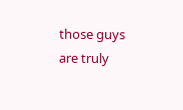those guys are truly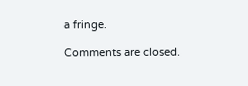a fringe.

Comments are closed.